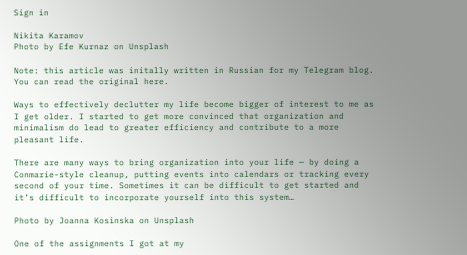Sign in

Nikita Karamov
Photo by Efe Kurnaz on Unsplash

Note: this article was initally written in Russian for my Telegram blog. You can read the original here.

Ways to effectively declutter my life become bigger of interest to me as I get older. I started to get more convinced that organization and minimalism do lead to greater efficiency and contribute to a more pleasant life.

There are many ways to bring organization into your life — by doing a Conmarie-style cleanup, putting events into calendars or tracking every second of your time. Sometimes it can be difficult to get started and it’s difficult to incorporate yourself into this system…

Photo by Joanna Kosinska on Unsplash

One of the assignments I got at my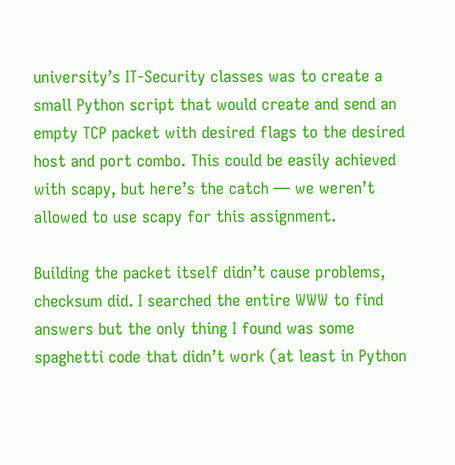university’s IT-Security classes was to create a small Python script that would create and send an empty TCP packet with desired flags to the desired host and port combo. This could be easily achieved with scapy, but here’s the catch — we weren’t allowed to use scapy for this assignment.

Building the packet itself didn’t cause problems, checksum did. I searched the entire WWW to find answers but the only thing I found was some spaghetti code that didn’t work (at least in Python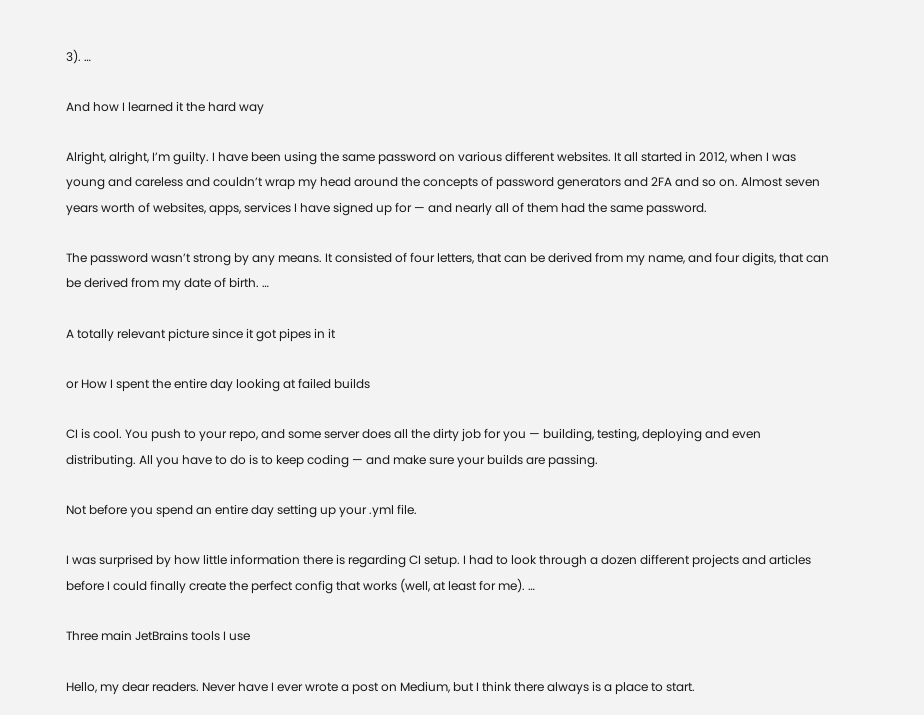3). …

And how I learned it the hard way

Alright, alright, I’m guilty. I have been using the same password on various different websites. It all started in 2012, when I was young and careless and couldn’t wrap my head around the concepts of password generators and 2FA and so on. Almost seven years worth of websites, apps, services I have signed up for — and nearly all of them had the same password.

The password wasn’t strong by any means. It consisted of four letters, that can be derived from my name, and four digits, that can be derived from my date of birth. …

A totally relevant picture since it got pipes in it

or How I spent the entire day looking at failed builds

CI is cool. You push to your repo, and some server does all the dirty job for you — building, testing, deploying and even distributing. All you have to do is to keep coding — and make sure your builds are passing.

Not before you spend an entire day setting up your .yml file.

I was surprised by how little information there is regarding CI setup. I had to look through a dozen different projects and articles before I could finally create the perfect config that works (well, at least for me). …

Three main JetBrains tools I use

Hello, my dear readers. Never have I ever wrote a post on Medium, but I think there always is a place to start.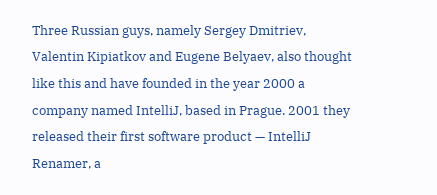Three Russian guys, namely Sergey Dmitriev, Valentin Kipiatkov and Eugene Belyaev, also thought like this and have founded in the year 2000 a company named IntelliJ, based in Prague. 2001 they released their first software product — IntelliJ Renamer, a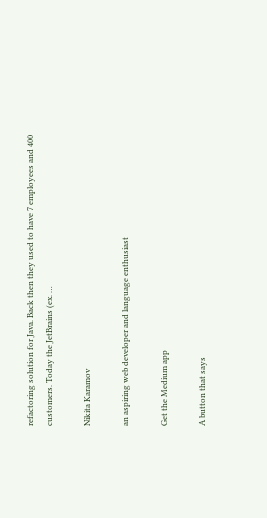refactoring solution for Java. Back then they used to have 7 employees and 400 customers. Today the JetBrains (ex. …

Nikita Karamov

an aspiring web developer and language enthusiast

Get the Medium app

A button that says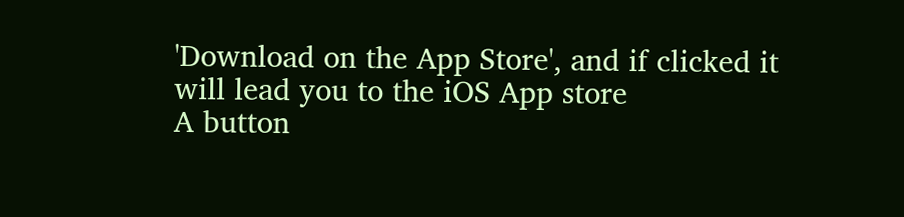'Download on the App Store', and if clicked it will lead you to the iOS App store
A button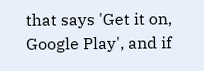that says 'Get it on, Google Play', and if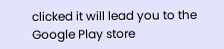clicked it will lead you to the Google Play store